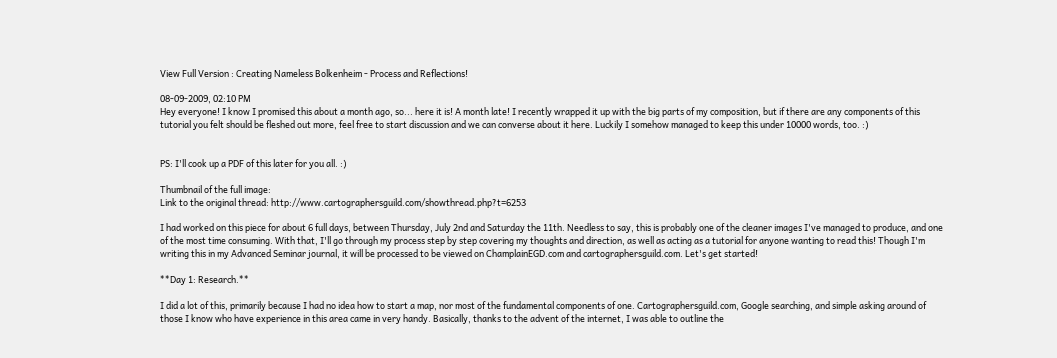View Full Version : Creating Nameless Bolkenheim - Process and Reflections!

08-09-2009, 02:10 PM
Hey everyone! I know I promised this about a month ago, so... here it is! A month late! I recently wrapped it up with the big parts of my composition, but if there are any components of this tutorial you felt should be fleshed out more, feel free to start discussion and we can converse about it here. Luckily I somehow managed to keep this under 10000 words, too. :)


PS: I'll cook up a PDF of this later for you all. :)

Thumbnail of the full image:
Link to the original thread: http://www.cartographersguild.com/showthread.php?t=6253

I had worked on this piece for about 6 full days, between Thursday, July 2nd and Saturday the 11th. Needless to say, this is probably one of the cleaner images I've managed to produce, and one of the most time consuming. With that, I'll go through my process step by step covering my thoughts and direction, as well as acting as a tutorial for anyone wanting to read this! Though I'm writing this in my Advanced Seminar journal, it will be processed to be viewed on ChamplainEGD.com and cartographersguild.com. Let's get started!

**Day 1: Research.**

I did a lot of this, primarily because I had no idea how to start a map, nor most of the fundamental components of one. Cartographersguild.com, Google searching, and simple asking around of those I know who have experience in this area came in very handy. Basically, thanks to the advent of the internet, I was able to outline the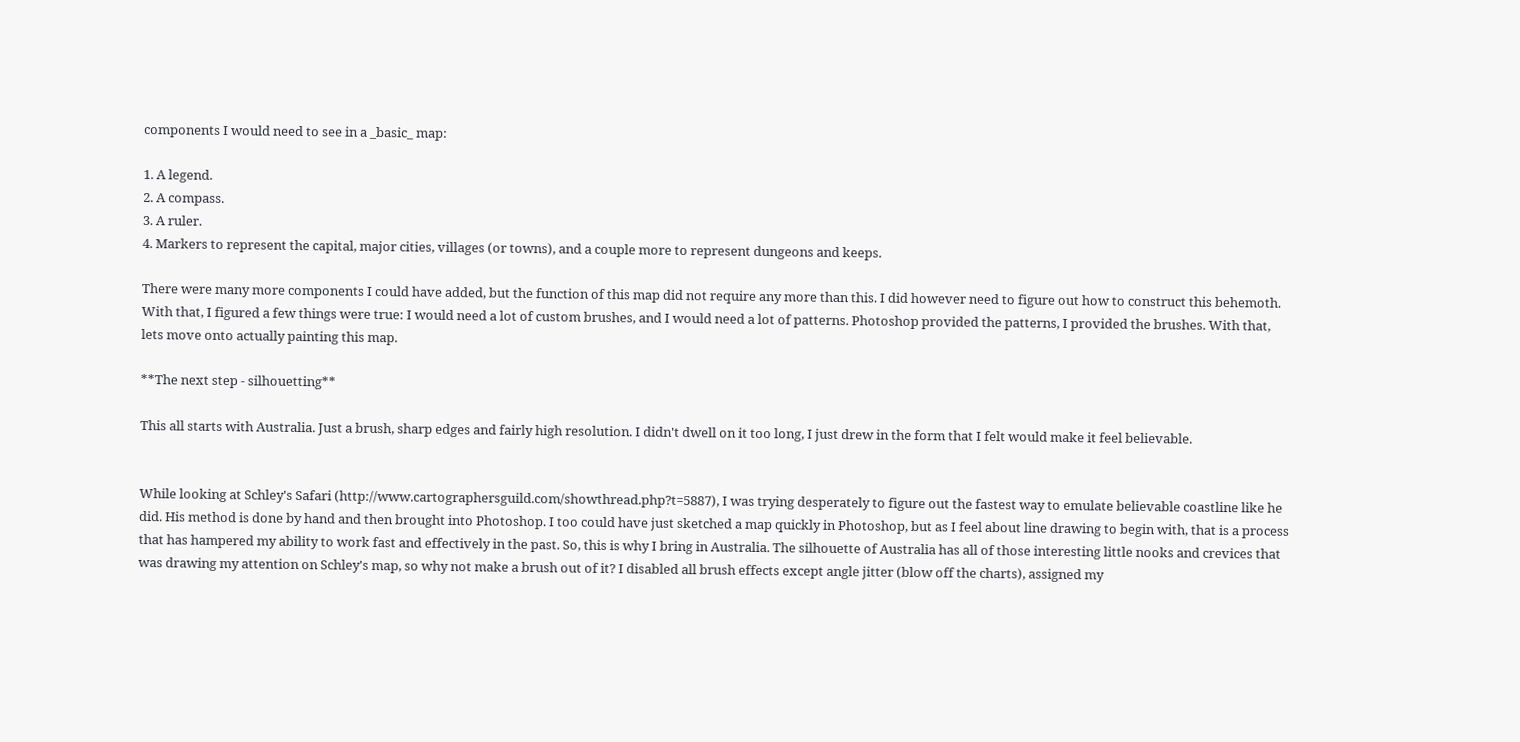components I would need to see in a _basic_ map:

1. A legend.
2. A compass.
3. A ruler.
4. Markers to represent the capital, major cities, villages (or towns), and a couple more to represent dungeons and keeps.

There were many more components I could have added, but the function of this map did not require any more than this. I did however need to figure out how to construct this behemoth. With that, I figured a few things were true: I would need a lot of custom brushes, and I would need a lot of patterns. Photoshop provided the patterns, I provided the brushes. With that, lets move onto actually painting this map.

**The next step - silhouetting**

This all starts with Australia. Just a brush, sharp edges and fairly high resolution. I didn't dwell on it too long, I just drew in the form that I felt would make it feel believable.


While looking at Schley's Safari (http://www.cartographersguild.com/showthread.php?t=5887), I was trying desperately to figure out the fastest way to emulate believable coastline like he did. His method is done by hand and then brought into Photoshop. I too could have just sketched a map quickly in Photoshop, but as I feel about line drawing to begin with, that is a process that has hampered my ability to work fast and effectively in the past. So, this is why I bring in Australia. The silhouette of Australia has all of those interesting little nooks and crevices that was drawing my attention on Schley's map, so why not make a brush out of it? I disabled all brush effects except angle jitter (blow off the charts), assigned my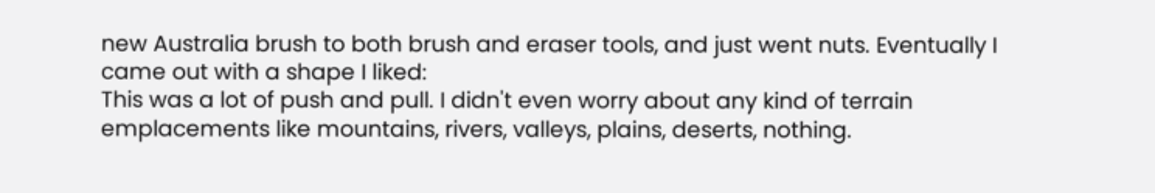new Australia brush to both brush and eraser tools, and just went nuts. Eventually I came out with a shape I liked:
This was a lot of push and pull. I didn't even worry about any kind of terrain emplacements like mountains, rivers, valleys, plains, deserts, nothing.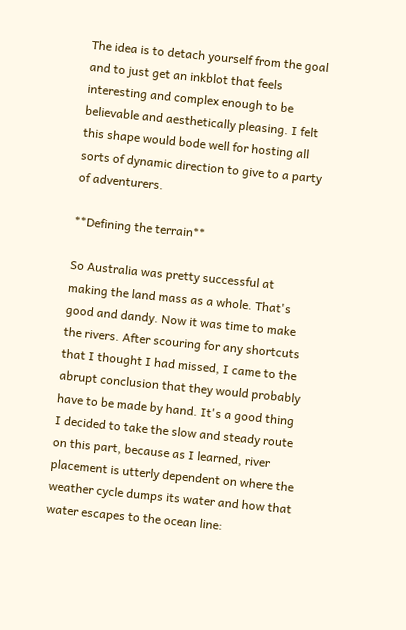The idea is to detach yourself from the goal and to just get an inkblot that feels interesting and complex enough to be believable and aesthetically pleasing. I felt this shape would bode well for hosting all sorts of dynamic direction to give to a party of adventurers.

**Defining the terrain**

So Australia was pretty successful at making the land mass as a whole. That's good and dandy. Now it was time to make the rivers. After scouring for any shortcuts that I thought I had missed, I came to the abrupt conclusion that they would probably have to be made by hand. It's a good thing I decided to take the slow and steady route on this part, because as I learned, river placement is utterly dependent on where the weather cycle dumps its water and how that water escapes to the ocean line: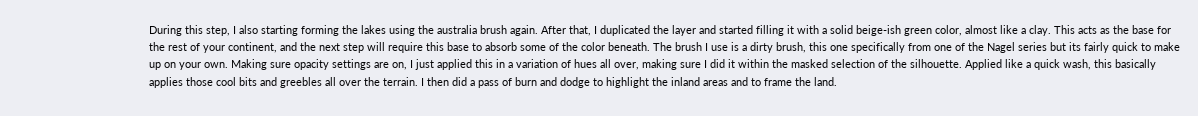During this step, I also starting forming the lakes using the australia brush again. After that, I duplicated the layer and started filling it with a solid beige-ish green color, almost like a clay. This acts as the base for the rest of your continent, and the next step will require this base to absorb some of the color beneath. The brush I use is a dirty brush, this one specifically from one of the Nagel series but its fairly quick to make up on your own. Making sure opacity settings are on, I just applied this in a variation of hues all over, making sure I did it within the masked selection of the silhouette. Applied like a quick wash, this basically applies those cool bits and greebles all over the terrain. I then did a pass of burn and dodge to highlight the inland areas and to frame the land.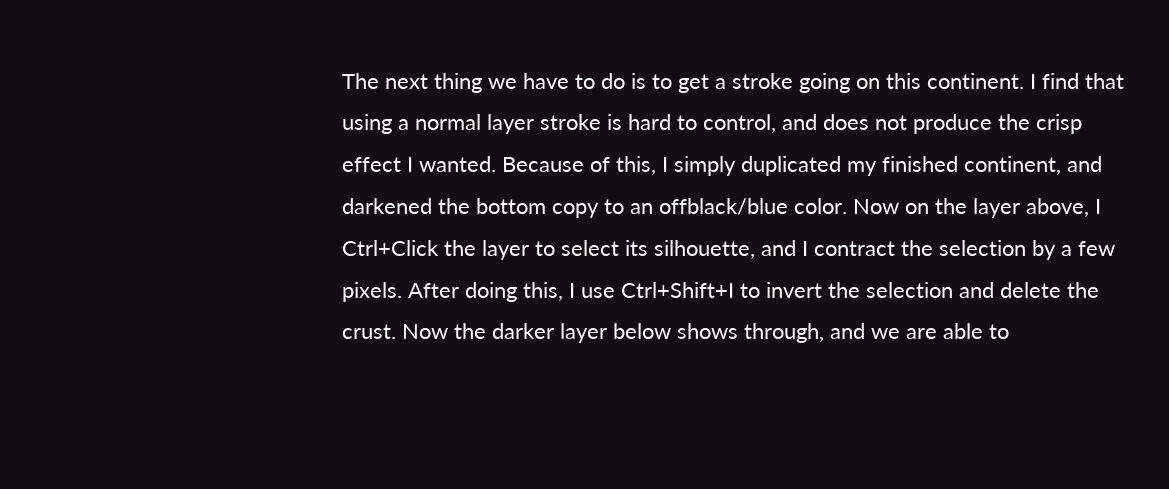The next thing we have to do is to get a stroke going on this continent. I find that using a normal layer stroke is hard to control, and does not produce the crisp effect I wanted. Because of this, I simply duplicated my finished continent, and darkened the bottom copy to an offblack/blue color. Now on the layer above, I Ctrl+Click the layer to select its silhouette, and I contract the selection by a few pixels. After doing this, I use Ctrl+Shift+I to invert the selection and delete the crust. Now the darker layer below shows through, and we are able to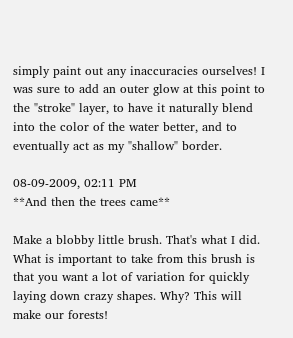simply paint out any inaccuracies ourselves! I was sure to add an outer glow at this point to the "stroke" layer, to have it naturally blend into the color of the water better, and to eventually act as my "shallow" border.

08-09-2009, 02:11 PM
**And then the trees came**

Make a blobby little brush. That's what I did. What is important to take from this brush is that you want a lot of variation for quickly laying down crazy shapes. Why? This will make our forests!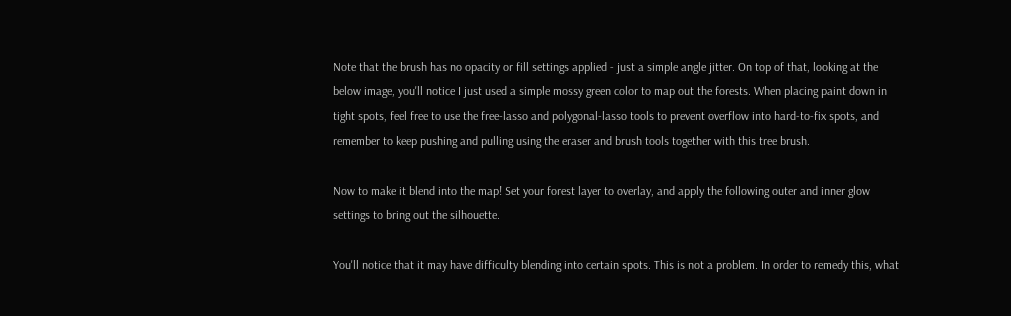Note that the brush has no opacity or fill settings applied - just a simple angle jitter. On top of that, looking at the below image, you'll notice I just used a simple mossy green color to map out the forests. When placing paint down in tight spots, feel free to use the free-lasso and polygonal-lasso tools to prevent overflow into hard-to-fix spots, and remember to keep pushing and pulling using the eraser and brush tools together with this tree brush.

Now to make it blend into the map! Set your forest layer to overlay, and apply the following outer and inner glow settings to bring out the silhouette.

You'll notice that it may have difficulty blending into certain spots. This is not a problem. In order to remedy this, what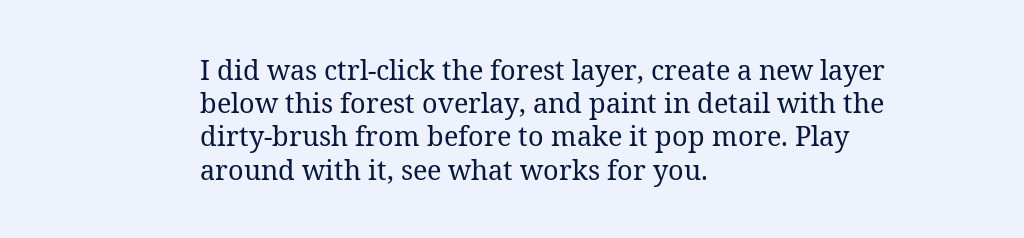I did was ctrl-click the forest layer, create a new layer below this forest overlay, and paint in detail with the dirty-brush from before to make it pop more. Play around with it, see what works for you.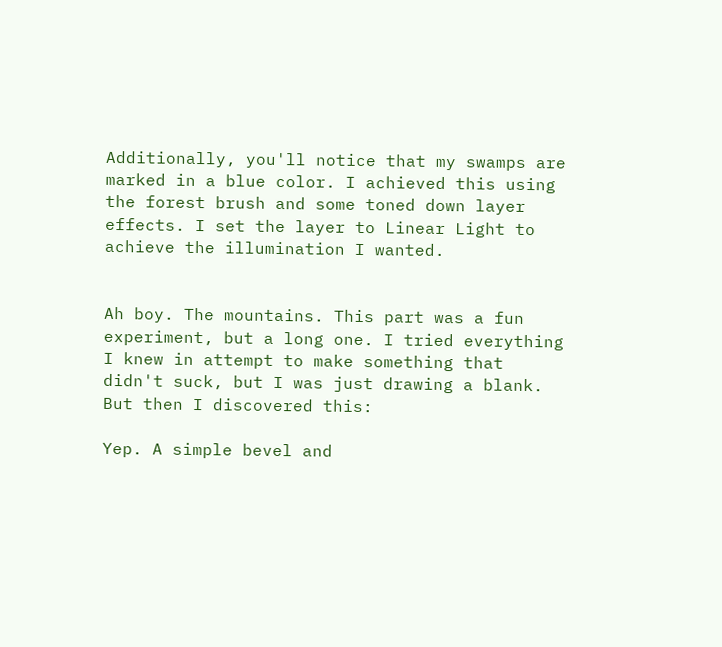Additionally, you'll notice that my swamps are marked in a blue color. I achieved this using the forest brush and some toned down layer effects. I set the layer to Linear Light to achieve the illumination I wanted.


Ah boy. The mountains. This part was a fun experiment, but a long one. I tried everything I knew in attempt to make something that didn't suck, but I was just drawing a blank. But then I discovered this:

Yep. A simple bevel and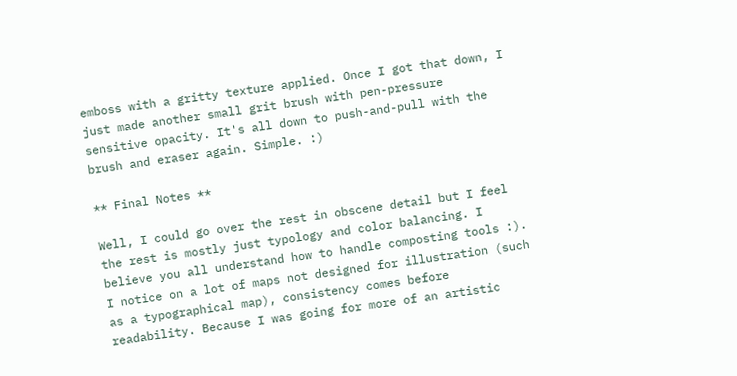emboss with a gritty texture applied. Once I got that down, I just made another small grit brush with pen-pressure sensitive opacity. It's all down to push-and-pull with the brush and eraser again. Simple. :)

** Final Notes **

Well, I could go over the rest in obscene detail but I feel the rest is mostly just typology and color balancing. I believe you all understand how to handle composting tools :). I notice on a lot of maps not designed for illustration (such as a typographical map), consistency comes before readability. Because I was going for more of an artistic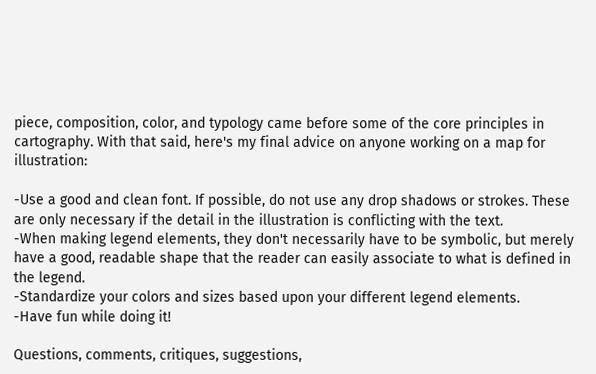piece, composition, color, and typology came before some of the core principles in cartography. With that said, here's my final advice on anyone working on a map for illustration:

-Use a good and clean font. If possible, do not use any drop shadows or strokes. These are only necessary if the detail in the illustration is conflicting with the text.
-When making legend elements, they don't necessarily have to be symbolic, but merely have a good, readable shape that the reader can easily associate to what is defined in the legend.
-Standardize your colors and sizes based upon your different legend elements.
-Have fun while doing it!

Questions, comments, critiques, suggestions,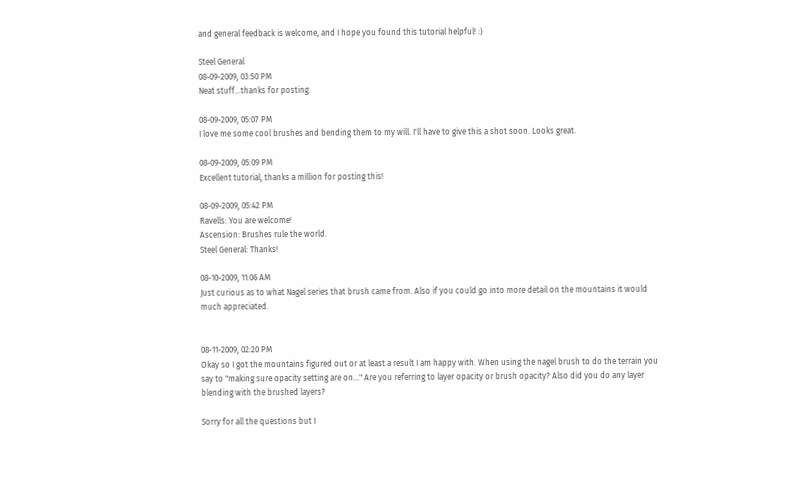and general feedback is welcome, and I hope you found this tutorial helpful! :)

Steel General
08-09-2009, 03:50 PM
Neat stuff...thanks for posting.

08-09-2009, 05:07 PM
I love me some cool brushes and bending them to my will. I'll have to give this a shot soon. Looks great.

08-09-2009, 05:09 PM
Excellent tutorial, thanks a million for posting this!

08-09-2009, 05:42 PM
Ravells: You are welcome!
Ascension: Brushes rule the world.
Steel General: Thanks!

08-10-2009, 11:06 AM
Just curious as to what Nagel series that brush came from. Also if you could go into more detail on the mountains it would much appreciated.


08-11-2009, 02:20 PM
Okay so I got the mountains figured out or at least a result I am happy with. When using the nagel brush to do the terrain you say to "making sure opacity setting are on..." Are you referring to layer opacity or brush opacity? Also did you do any layer blending with the brushed layers?

Sorry for all the questions but I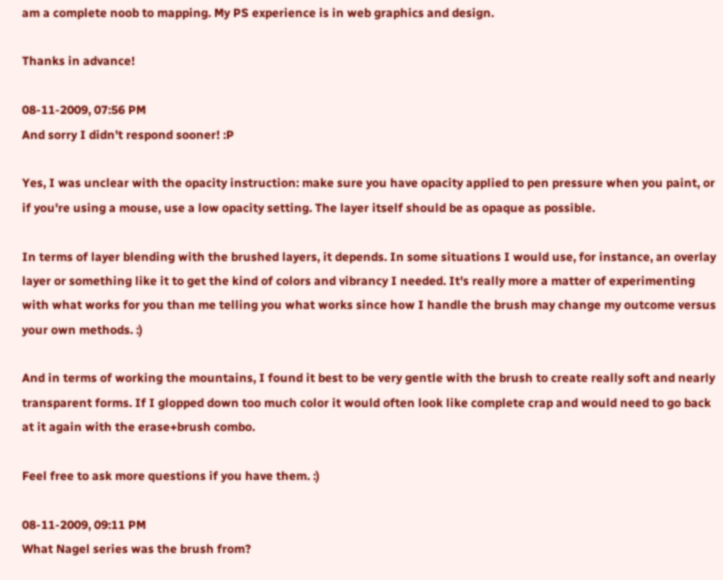am a complete noob to mapping. My PS experience is in web graphics and design.

Thanks in advance!

08-11-2009, 07:56 PM
And sorry I didn't respond sooner! :P

Yes, I was unclear with the opacity instruction: make sure you have opacity applied to pen pressure when you paint, or if you're using a mouse, use a low opacity setting. The layer itself should be as opaque as possible.

In terms of layer blending with the brushed layers, it depends. In some situations I would use, for instance, an overlay layer or something like it to get the kind of colors and vibrancy I needed. It's really more a matter of experimenting with what works for you than me telling you what works since how I handle the brush may change my outcome versus your own methods. :)

And in terms of working the mountains, I found it best to be very gentle with the brush to create really soft and nearly transparent forms. If I glopped down too much color it would often look like complete crap and would need to go back at it again with the erase+brush combo.

Feel free to ask more questions if you have them. :)

08-11-2009, 09:11 PM
What Nagel series was the brush from?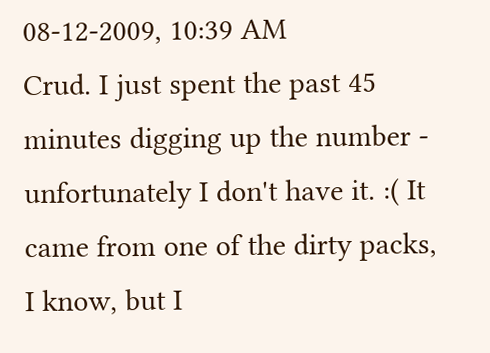08-12-2009, 10:39 AM
Crud. I just spent the past 45 minutes digging up the number - unfortunately I don't have it. :( It came from one of the dirty packs, I know, but I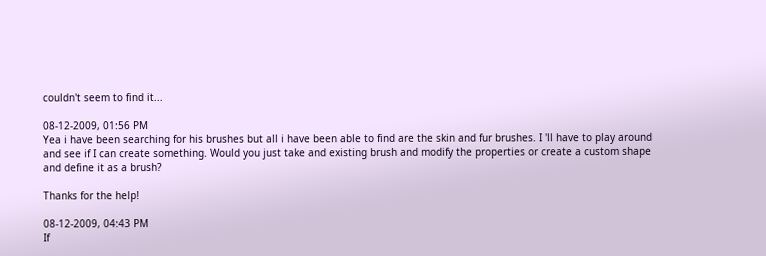couldn't seem to find it...

08-12-2009, 01:56 PM
Yea i have been searching for his brushes but all i have been able to find are the skin and fur brushes. I 'll have to play around and see if I can create something. Would you just take and existing brush and modify the properties or create a custom shape and define it as a brush?

Thanks for the help!

08-12-2009, 04:43 PM
If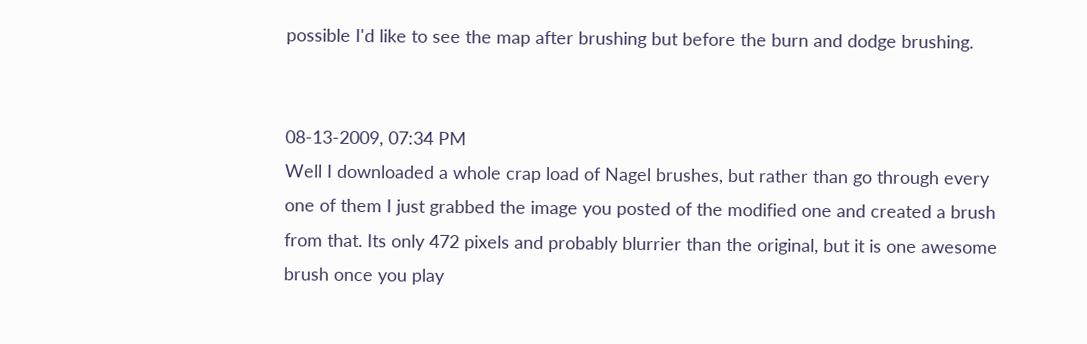possible I'd like to see the map after brushing but before the burn and dodge brushing.


08-13-2009, 07:34 PM
Well I downloaded a whole crap load of Nagel brushes, but rather than go through every one of them I just grabbed the image you posted of the modified one and created a brush from that. Its only 472 pixels and probably blurrier than the original, but it is one awesome brush once you play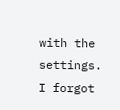with the settings. I forgot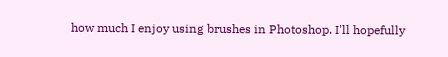how much I enjoy using brushes in Photoshop. I'll hopefully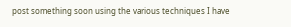post something soon using the various techniques I have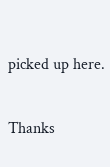picked up here.

Thanks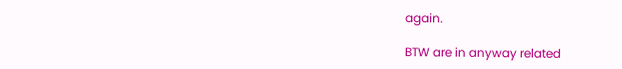again.

BTW are in anyway related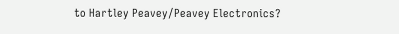to Hartley Peavey/Peavey Electronics?